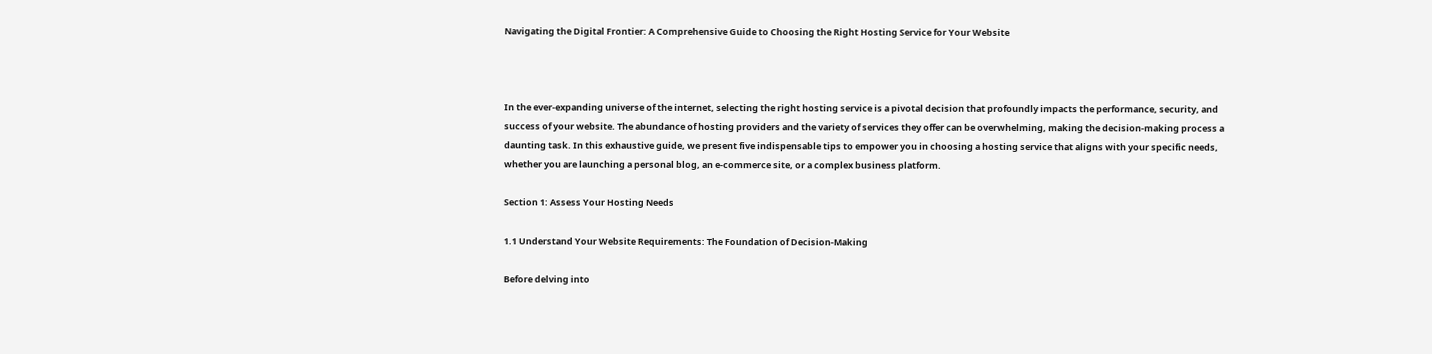Navigating the Digital Frontier: A Comprehensive Guide to Choosing the Right Hosting Service for Your Website



In the ever-expanding universe of the internet, selecting the right hosting service is a pivotal decision that profoundly impacts the performance, security, and success of your website. The abundance of hosting providers and the variety of services they offer can be overwhelming, making the decision-making process a daunting task. In this exhaustive guide, we present five indispensable tips to empower you in choosing a hosting service that aligns with your specific needs, whether you are launching a personal blog, an e-commerce site, or a complex business platform.

Section 1: Assess Your Hosting Needs

1.1 Understand Your Website Requirements: The Foundation of Decision-Making

Before delving into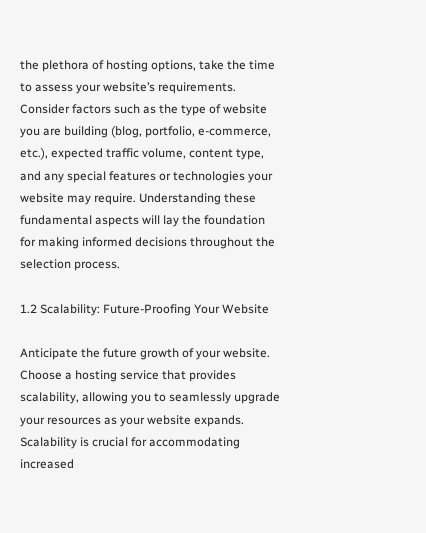the plethora of hosting options, take the time to assess your website’s requirements. Consider factors such as the type of website you are building (blog, portfolio, e-commerce, etc.), expected traffic volume, content type, and any special features or technologies your website may require. Understanding these fundamental aspects will lay the foundation for making informed decisions throughout the selection process.

1.2 Scalability: Future-Proofing Your Website

Anticipate the future growth of your website. Choose a hosting service that provides scalability, allowing you to seamlessly upgrade your resources as your website expands. Scalability is crucial for accommodating increased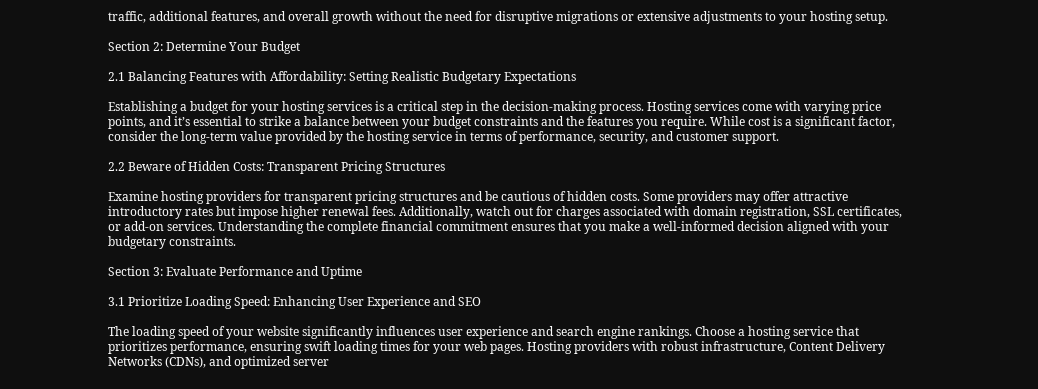traffic, additional features, and overall growth without the need for disruptive migrations or extensive adjustments to your hosting setup.

Section 2: Determine Your Budget

2.1 Balancing Features with Affordability: Setting Realistic Budgetary Expectations

Establishing a budget for your hosting services is a critical step in the decision-making process. Hosting services come with varying price points, and it’s essential to strike a balance between your budget constraints and the features you require. While cost is a significant factor, consider the long-term value provided by the hosting service in terms of performance, security, and customer support.

2.2 Beware of Hidden Costs: Transparent Pricing Structures

Examine hosting providers for transparent pricing structures and be cautious of hidden costs. Some providers may offer attractive introductory rates but impose higher renewal fees. Additionally, watch out for charges associated with domain registration, SSL certificates, or add-on services. Understanding the complete financial commitment ensures that you make a well-informed decision aligned with your budgetary constraints.

Section 3: Evaluate Performance and Uptime

3.1 Prioritize Loading Speed: Enhancing User Experience and SEO

The loading speed of your website significantly influences user experience and search engine rankings. Choose a hosting service that prioritizes performance, ensuring swift loading times for your web pages. Hosting providers with robust infrastructure, Content Delivery Networks (CDNs), and optimized server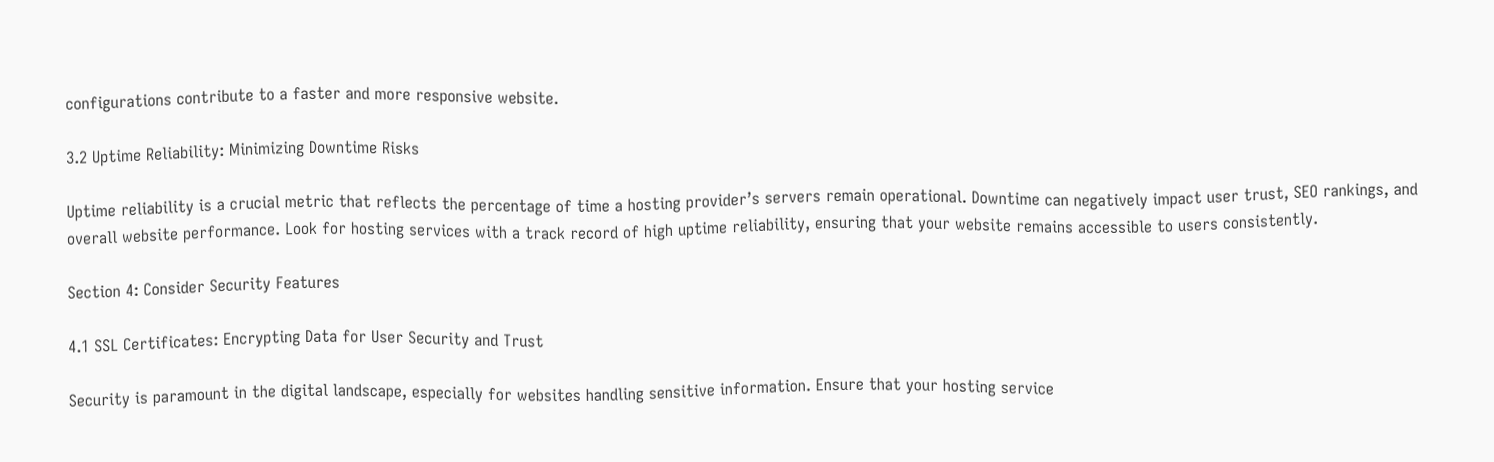configurations contribute to a faster and more responsive website.

3.2 Uptime Reliability: Minimizing Downtime Risks

Uptime reliability is a crucial metric that reflects the percentage of time a hosting provider’s servers remain operational. Downtime can negatively impact user trust, SEO rankings, and overall website performance. Look for hosting services with a track record of high uptime reliability, ensuring that your website remains accessible to users consistently.

Section 4: Consider Security Features

4.1 SSL Certificates: Encrypting Data for User Security and Trust

Security is paramount in the digital landscape, especially for websites handling sensitive information. Ensure that your hosting service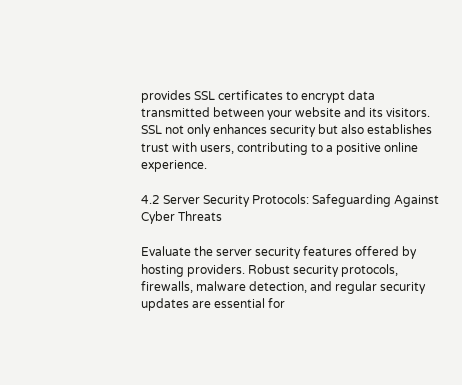provides SSL certificates to encrypt data transmitted between your website and its visitors. SSL not only enhances security but also establishes trust with users, contributing to a positive online experience.

4.2 Server Security Protocols: Safeguarding Against Cyber Threats

Evaluate the server security features offered by hosting providers. Robust security protocols, firewalls, malware detection, and regular security updates are essential for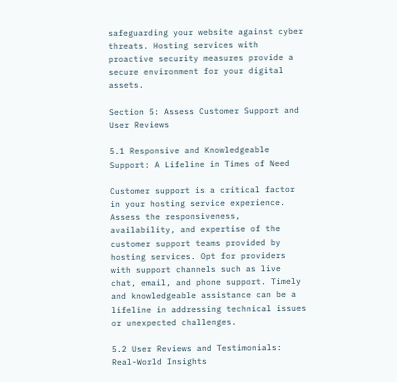safeguarding your website against cyber threats. Hosting services with proactive security measures provide a secure environment for your digital assets.

Section 5: Assess Customer Support and User Reviews

5.1 Responsive and Knowledgeable Support: A Lifeline in Times of Need

Customer support is a critical factor in your hosting service experience. Assess the responsiveness, availability, and expertise of the customer support teams provided by hosting services. Opt for providers with support channels such as live chat, email, and phone support. Timely and knowledgeable assistance can be a lifeline in addressing technical issues or unexpected challenges.

5.2 User Reviews and Testimonials: Real-World Insights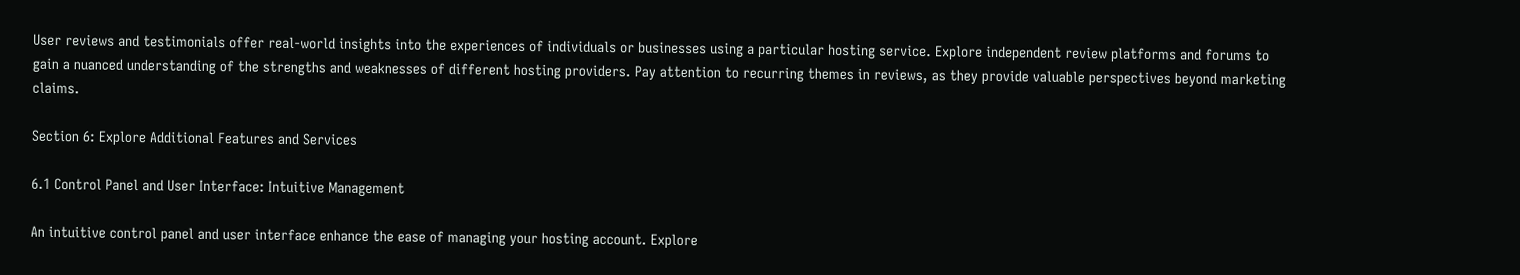User reviews and testimonials offer real-world insights into the experiences of individuals or businesses using a particular hosting service. Explore independent review platforms and forums to gain a nuanced understanding of the strengths and weaknesses of different hosting providers. Pay attention to recurring themes in reviews, as they provide valuable perspectives beyond marketing claims.

Section 6: Explore Additional Features and Services

6.1 Control Panel and User Interface: Intuitive Management

An intuitive control panel and user interface enhance the ease of managing your hosting account. Explore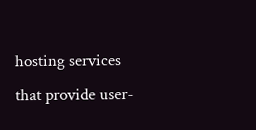hosting services that provide user-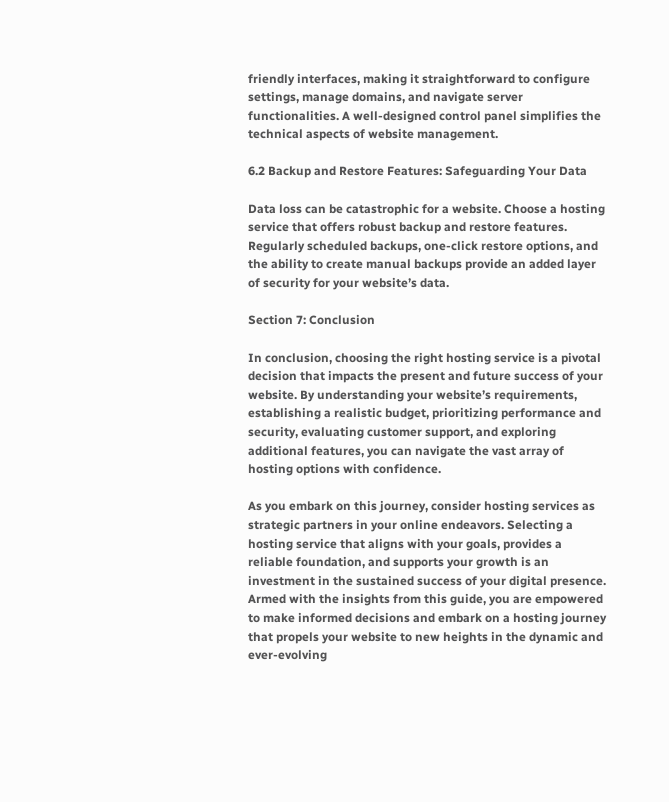friendly interfaces, making it straightforward to configure settings, manage domains, and navigate server functionalities. A well-designed control panel simplifies the technical aspects of website management.

6.2 Backup and Restore Features: Safeguarding Your Data

Data loss can be catastrophic for a website. Choose a hosting service that offers robust backup and restore features. Regularly scheduled backups, one-click restore options, and the ability to create manual backups provide an added layer of security for your website’s data.

Section 7: Conclusion

In conclusion, choosing the right hosting service is a pivotal decision that impacts the present and future success of your website. By understanding your website’s requirements, establishing a realistic budget, prioritizing performance and security, evaluating customer support, and exploring additional features, you can navigate the vast array of hosting options with confidence.

As you embark on this journey, consider hosting services as strategic partners in your online endeavors. Selecting a hosting service that aligns with your goals, provides a reliable foundation, and supports your growth is an investment in the sustained success of your digital presence. Armed with the insights from this guide, you are empowered to make informed decisions and embark on a hosting journey that propels your website to new heights in the dynamic and ever-evolving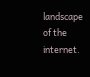landscape of the internet.